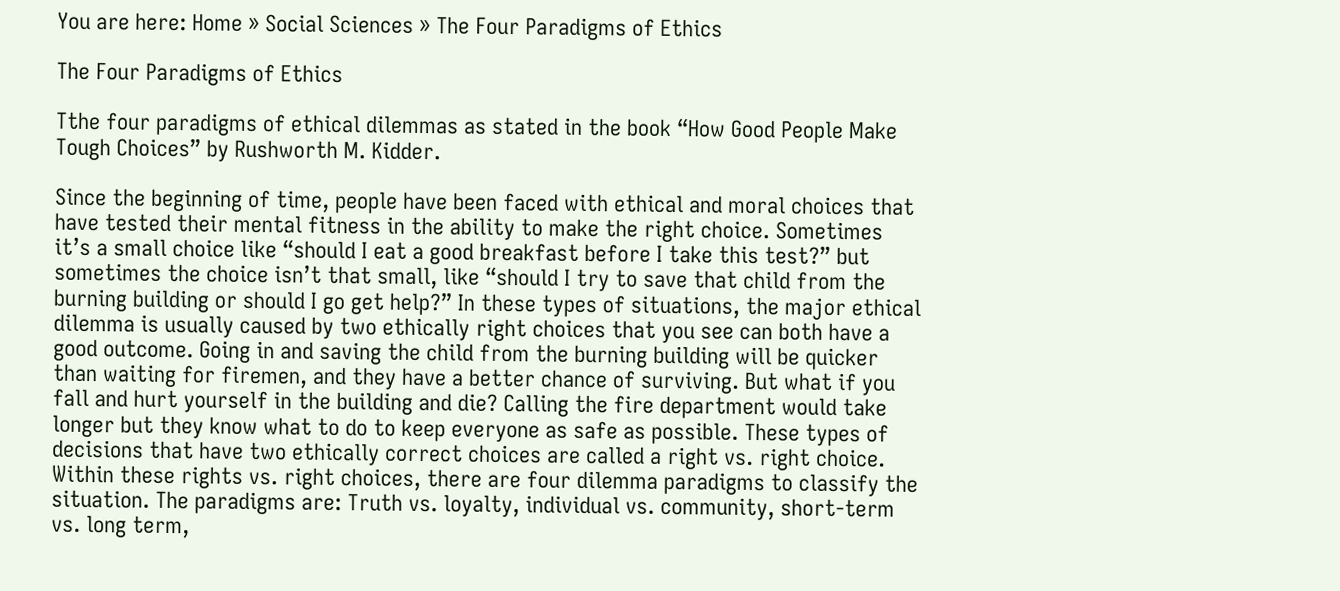You are here: Home » Social Sciences » The Four Paradigms of Ethics

The Four Paradigms of Ethics

Tthe four paradigms of ethical dilemmas as stated in the book “How Good People Make Tough Choices” by Rushworth M. Kidder.

Since the beginning of time, people have been faced with ethical and moral choices that have tested their mental fitness in the ability to make the right choice. Sometimes it’s a small choice like “should I eat a good breakfast before I take this test?” but sometimes the choice isn’t that small, like “should I try to save that child from the burning building or should I go get help?” In these types of situations, the major ethical dilemma is usually caused by two ethically right choices that you see can both have a good outcome. Going in and saving the child from the burning building will be quicker than waiting for firemen, and they have a better chance of surviving. But what if you fall and hurt yourself in the building and die? Calling the fire department would take longer but they know what to do to keep everyone as safe as possible. These types of decisions that have two ethically correct choices are called a right vs. right choice. Within these rights vs. right choices, there are four dilemma paradigms to classify the situation. The paradigms are: Truth vs. loyalty, individual vs. community, short-term vs. long term,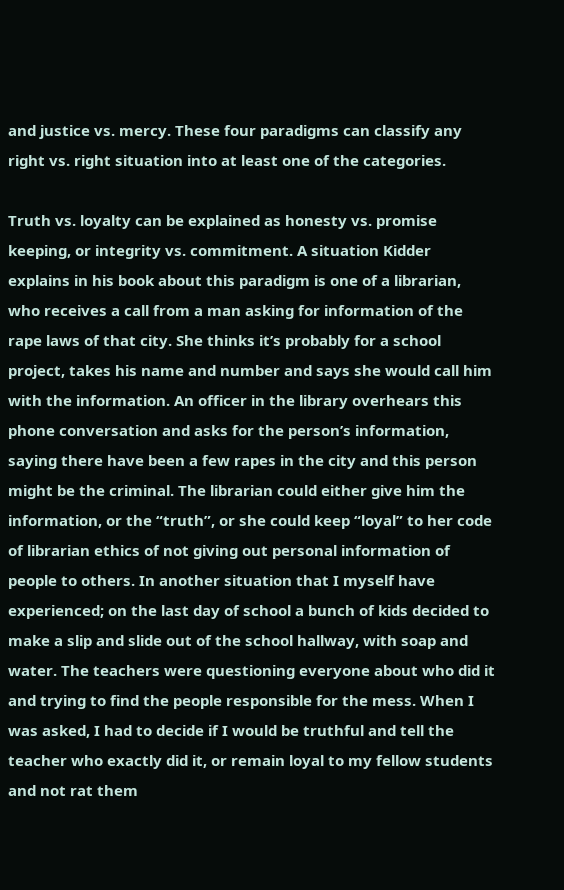and justice vs. mercy. These four paradigms can classify any right vs. right situation into at least one of the categories.

Truth vs. loyalty can be explained as honesty vs. promise keeping, or integrity vs. commitment. A situation Kidder explains in his book about this paradigm is one of a librarian, who receives a call from a man asking for information of the rape laws of that city. She thinks it’s probably for a school project, takes his name and number and says she would call him with the information. An officer in the library overhears this phone conversation and asks for the person’s information, saying there have been a few rapes in the city and this person might be the criminal. The librarian could either give him the information, or the “truth”, or she could keep “loyal” to her code of librarian ethics of not giving out personal information of people to others. In another situation that I myself have experienced; on the last day of school a bunch of kids decided to make a slip and slide out of the school hallway, with soap and water. The teachers were questioning everyone about who did it and trying to find the people responsible for the mess. When I was asked, I had to decide if I would be truthful and tell the teacher who exactly did it, or remain loyal to my fellow students and not rat them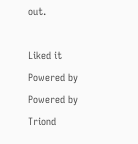out.

Liked it
Powered by Powered by Triond